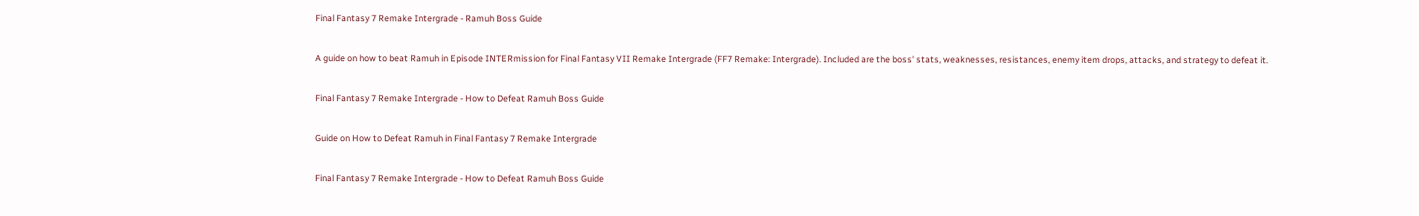Final Fantasy 7 Remake Intergrade - Ramuh Boss Guide

A guide on how to beat Ramuh in Episode INTERmission for Final Fantasy VII Remake Intergrade (FF7 Remake: Intergrade). Included are the boss' stats, weaknesses, resistances, enemy item drops, attacks, and strategy to defeat it.

Final Fantasy 7 Remake Intergrade - How to Defeat Ramuh Boss Guide

Guide on How to Defeat Ramuh in Final Fantasy 7 Remake Intergrade

Final Fantasy 7 Remake Intergrade - How to Defeat Ramuh Boss Guide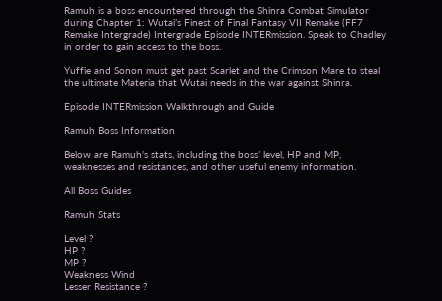Ramuh is a boss encountered through the Shinra Combat Simulator during Chapter 1: Wutai’s Finest of Final Fantasy VII Remake (FF7 Remake Intergrade) Intergrade Episode INTERmission. Speak to Chadley in order to gain access to the boss.

Yuffie and Sonon must get past Scarlet and the Crimson Mare to steal the ultimate Materia that Wutai needs in the war against Shinra.

Episode INTERmission Walkthrough and Guide

Ramuh Boss Information

Below are Ramuh’s stats, including the boss’ level, HP and MP, weaknesses and resistances, and other useful enemy information.

All Boss Guides

Ramuh Stats

Level ?
HP ?
MP ?
Weakness Wind
Lesser Resistance ?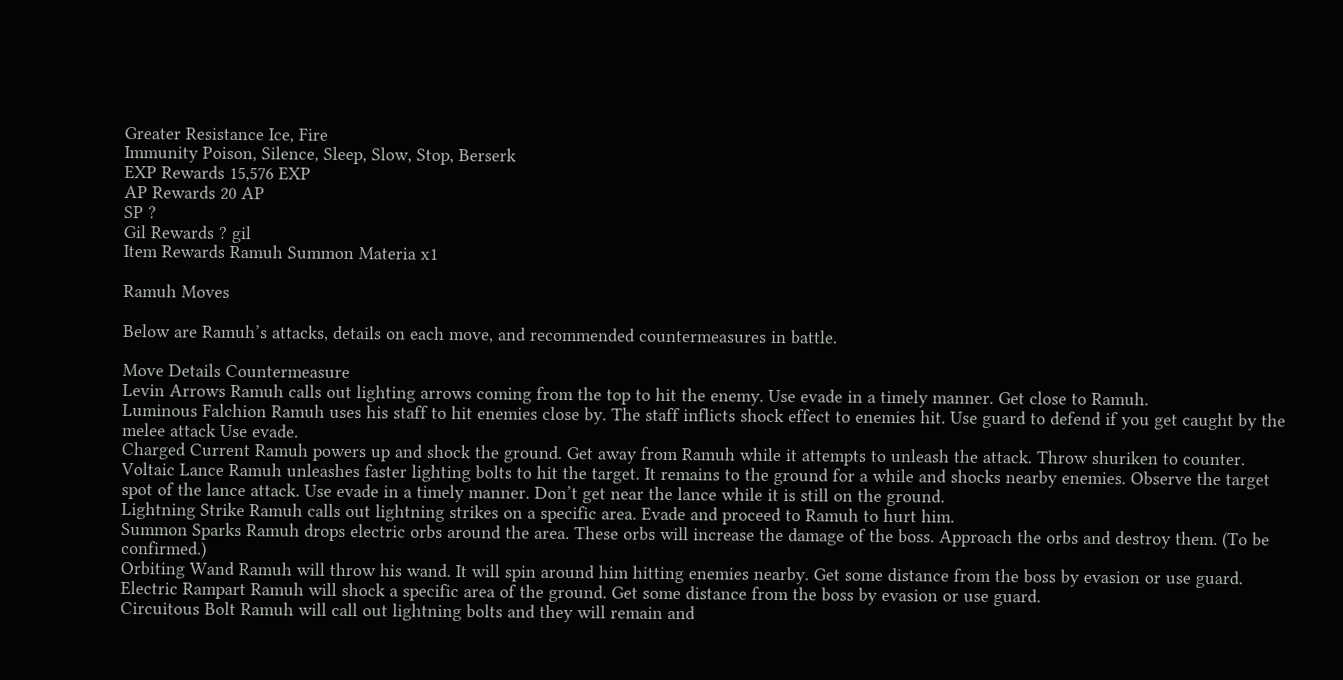Greater Resistance Ice, Fire
Immunity Poison, Silence, Sleep, Slow, Stop, Berserk
EXP Rewards 15,576 EXP
AP Rewards 20 AP
SP ?
Gil Rewards ? gil
Item Rewards Ramuh Summon Materia x1

Ramuh Moves

Below are Ramuh’s attacks, details on each move, and recommended countermeasures in battle.

Move Details Countermeasure
Levin Arrows Ramuh calls out lighting arrows coming from the top to hit the enemy. Use evade in a timely manner. Get close to Ramuh.
Luminous Falchion Ramuh uses his staff to hit enemies close by. The staff inflicts shock effect to enemies hit. Use guard to defend if you get caught by the melee attack Use evade.
Charged Current Ramuh powers up and shock the ground. Get away from Ramuh while it attempts to unleash the attack. Throw shuriken to counter.
Voltaic Lance Ramuh unleashes faster lighting bolts to hit the target. It remains to the ground for a while and shocks nearby enemies. Observe the target spot of the lance attack. Use evade in a timely manner. Don’t get near the lance while it is still on the ground.
Lightning Strike Ramuh calls out lightning strikes on a specific area. Evade and proceed to Ramuh to hurt him.
Summon Sparks Ramuh drops electric orbs around the area. These orbs will increase the damage of the boss. Approach the orbs and destroy them. (To be confirmed.)
Orbiting Wand Ramuh will throw his wand. It will spin around him hitting enemies nearby. Get some distance from the boss by evasion or use guard.
Electric Rampart Ramuh will shock a specific area of the ground. Get some distance from the boss by evasion or use guard.
Circuitous Bolt Ramuh will call out lightning bolts and they will remain and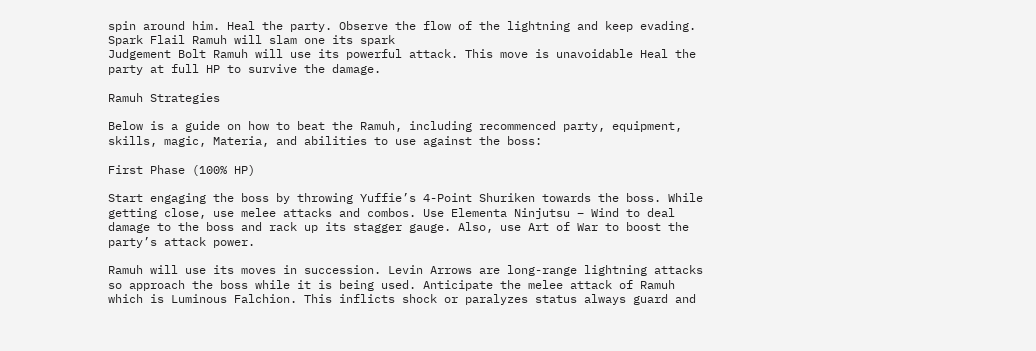spin around him. Heal the party. Observe the flow of the lightning and keep evading.
Spark Flail Ramuh will slam one its spark
Judgement Bolt Ramuh will use its powerful attack. This move is unavoidable Heal the party at full HP to survive the damage.

Ramuh Strategies

Below is a guide on how to beat the Ramuh, including recommenced party, equipment, skills, magic, Materia, and abilities to use against the boss:

First Phase (100% HP)

Start engaging the boss by throwing Yuffie’s 4-Point Shuriken towards the boss. While getting close, use melee attacks and combos. Use Elementa Ninjutsu – Wind to deal damage to the boss and rack up its stagger gauge. Also, use Art of War to boost the party’s attack power.

Ramuh will use its moves in succession. Levin Arrows are long-range lightning attacks so approach the boss while it is being used. Anticipate the melee attack of Ramuh which is Luminous Falchion. This inflicts shock or paralyzes status always guard and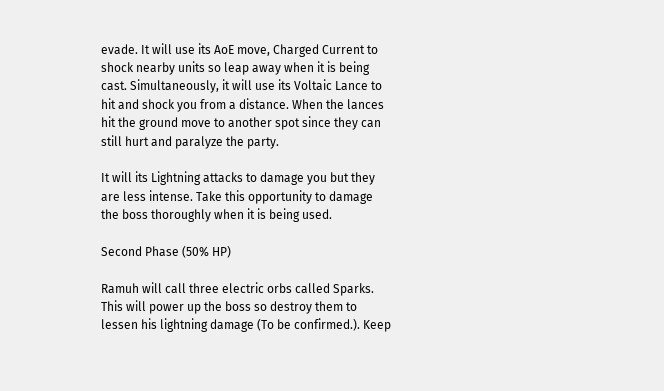evade. It will use its AoE move, Charged Current to shock nearby units so leap away when it is being cast. Simultaneously, it will use its Voltaic Lance to hit and shock you from a distance. When the lances hit the ground move to another spot since they can still hurt and paralyze the party.

It will its Lightning attacks to damage you but they are less intense. Take this opportunity to damage the boss thoroughly when it is being used.

Second Phase (50% HP)

Ramuh will call three electric orbs called Sparks. This will power up the boss so destroy them to lessen his lightning damage (To be confirmed.). Keep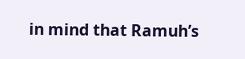in mind that Ramuh’s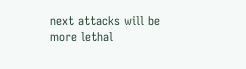next attacks will be more lethal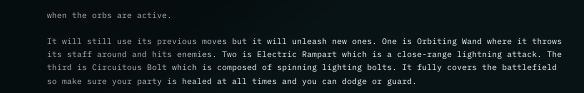when the orbs are active.

It will still use its previous moves but it will unleash new ones. One is Orbiting Wand where it throws its staff around and hits enemies. Two is Electric Rampart which is a close-range lightning attack. The third is Circuitous Bolt which is composed of spinning lighting bolts. It fully covers the battlefield so make sure your party is healed at all times and you can dodge or guard.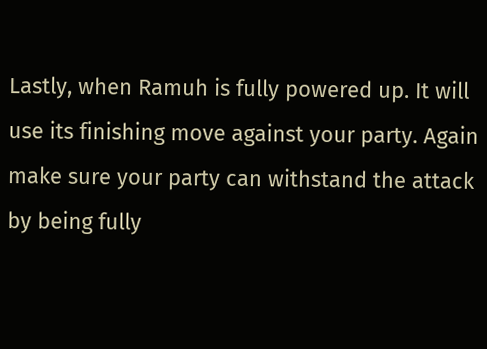Lastly, when Ramuh is fully powered up. It will use its finishing move against your party. Again make sure your party can withstand the attack by being fully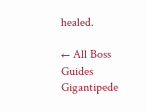healed.

← All Boss Guides Gigantipede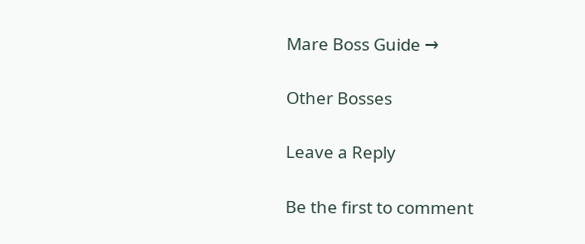Mare Boss Guide →

Other Bosses

Leave a Reply

Be the first to comment